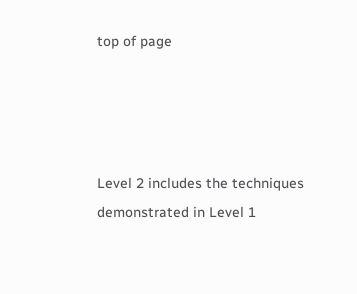top of page




Level 2 includes the techniques demonstrated in Level 1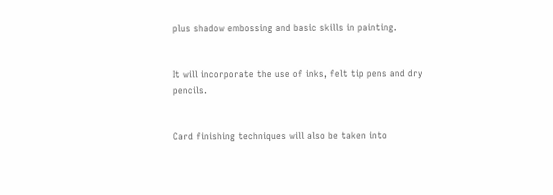plus shadow embossing and basic skills in painting.


It will incorporate the use of inks, felt tip pens and dry pencils.


Card finishing techniques will also be taken into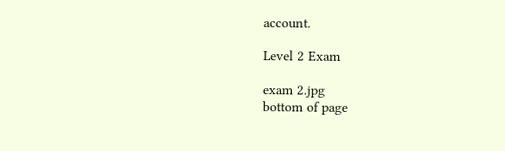account.

Level 2 Exam

exam 2.jpg
bottom of page